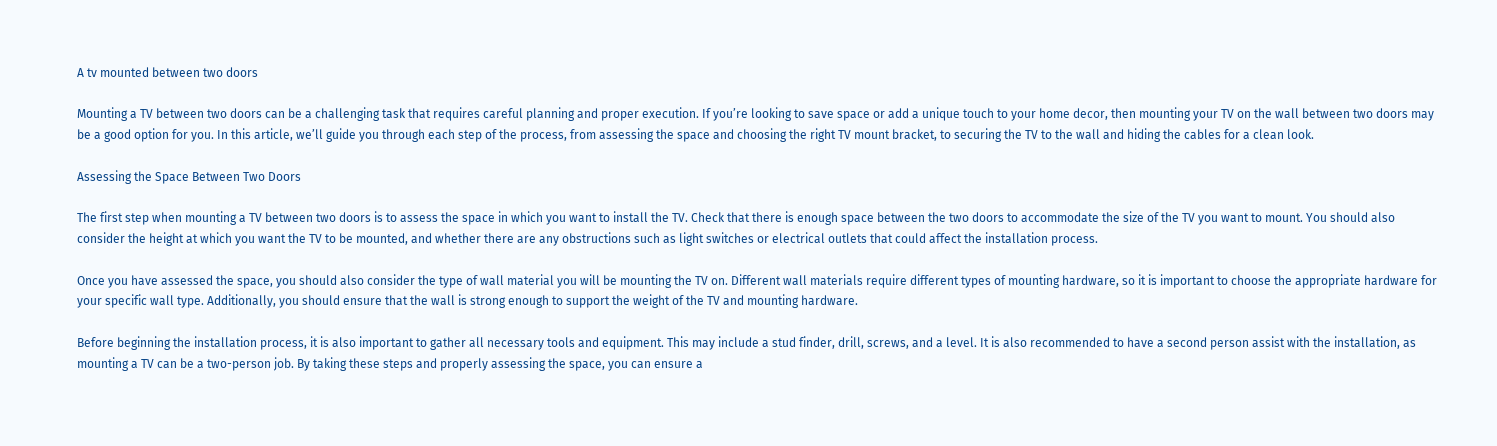A tv mounted between two doors

Mounting a TV between two doors can be a challenging task that requires careful planning and proper execution. If you’re looking to save space or add a unique touch to your home decor, then mounting your TV on the wall between two doors may be a good option for you. In this article, we’ll guide you through each step of the process, from assessing the space and choosing the right TV mount bracket, to securing the TV to the wall and hiding the cables for a clean look.

Assessing the Space Between Two Doors

The first step when mounting a TV between two doors is to assess the space in which you want to install the TV. Check that there is enough space between the two doors to accommodate the size of the TV you want to mount. You should also consider the height at which you want the TV to be mounted, and whether there are any obstructions such as light switches or electrical outlets that could affect the installation process.

Once you have assessed the space, you should also consider the type of wall material you will be mounting the TV on. Different wall materials require different types of mounting hardware, so it is important to choose the appropriate hardware for your specific wall type. Additionally, you should ensure that the wall is strong enough to support the weight of the TV and mounting hardware.

Before beginning the installation process, it is also important to gather all necessary tools and equipment. This may include a stud finder, drill, screws, and a level. It is also recommended to have a second person assist with the installation, as mounting a TV can be a two-person job. By taking these steps and properly assessing the space, you can ensure a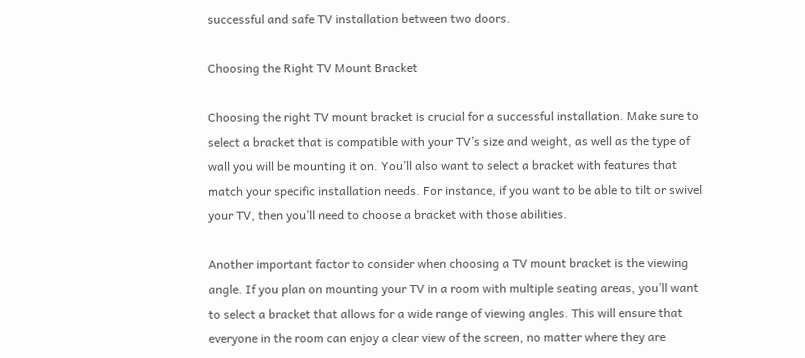successful and safe TV installation between two doors.

Choosing the Right TV Mount Bracket

Choosing the right TV mount bracket is crucial for a successful installation. Make sure to select a bracket that is compatible with your TV’s size and weight, as well as the type of wall you will be mounting it on. You’ll also want to select a bracket with features that match your specific installation needs. For instance, if you want to be able to tilt or swivel your TV, then you’ll need to choose a bracket with those abilities.

Another important factor to consider when choosing a TV mount bracket is the viewing angle. If you plan on mounting your TV in a room with multiple seating areas, you’ll want to select a bracket that allows for a wide range of viewing angles. This will ensure that everyone in the room can enjoy a clear view of the screen, no matter where they are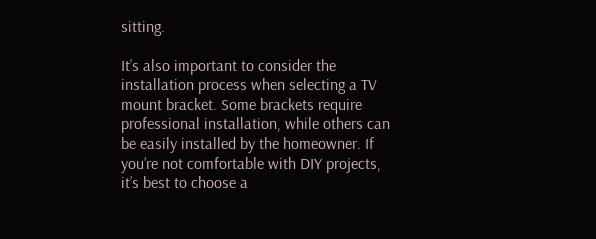sitting.

It’s also important to consider the installation process when selecting a TV mount bracket. Some brackets require professional installation, while others can be easily installed by the homeowner. If you’re not comfortable with DIY projects, it’s best to choose a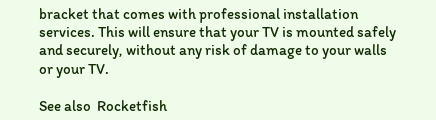bracket that comes with professional installation services. This will ensure that your TV is mounted safely and securely, without any risk of damage to your walls or your TV.

See also  Rocketfish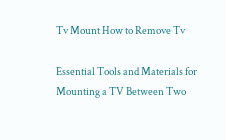Tv Mount How to Remove Tv

Essential Tools and Materials for Mounting a TV Between Two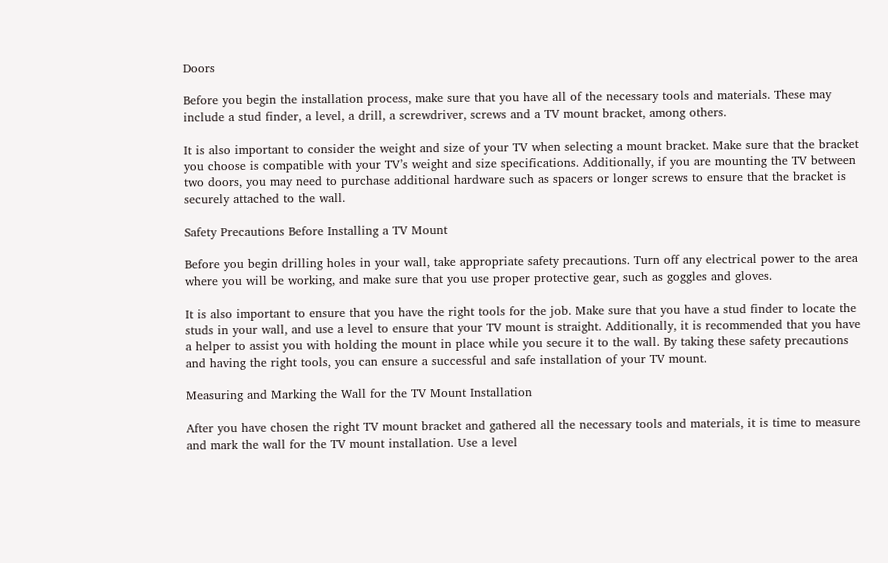Doors

Before you begin the installation process, make sure that you have all of the necessary tools and materials. These may include a stud finder, a level, a drill, a screwdriver, screws and a TV mount bracket, among others.

It is also important to consider the weight and size of your TV when selecting a mount bracket. Make sure that the bracket you choose is compatible with your TV’s weight and size specifications. Additionally, if you are mounting the TV between two doors, you may need to purchase additional hardware such as spacers or longer screws to ensure that the bracket is securely attached to the wall.

Safety Precautions Before Installing a TV Mount

Before you begin drilling holes in your wall, take appropriate safety precautions. Turn off any electrical power to the area where you will be working, and make sure that you use proper protective gear, such as goggles and gloves.

It is also important to ensure that you have the right tools for the job. Make sure that you have a stud finder to locate the studs in your wall, and use a level to ensure that your TV mount is straight. Additionally, it is recommended that you have a helper to assist you with holding the mount in place while you secure it to the wall. By taking these safety precautions and having the right tools, you can ensure a successful and safe installation of your TV mount.

Measuring and Marking the Wall for the TV Mount Installation

After you have chosen the right TV mount bracket and gathered all the necessary tools and materials, it is time to measure and mark the wall for the TV mount installation. Use a level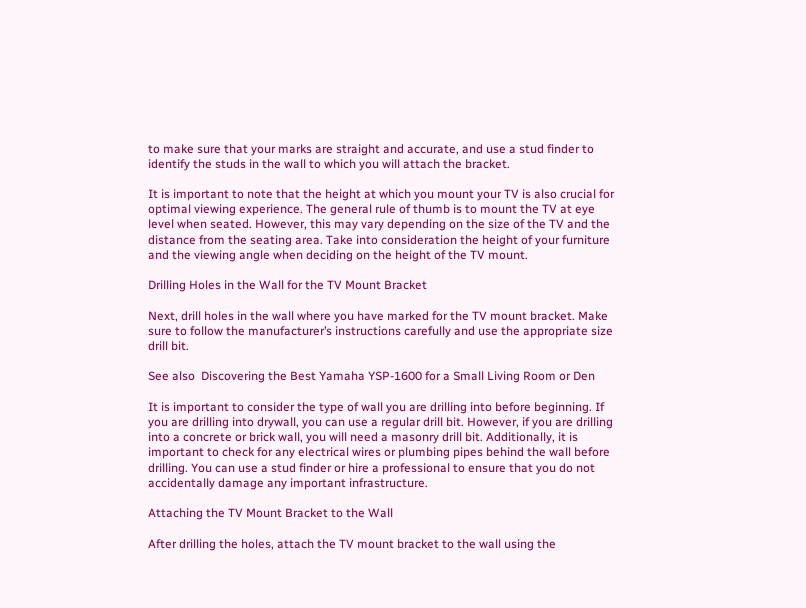to make sure that your marks are straight and accurate, and use a stud finder to identify the studs in the wall to which you will attach the bracket.

It is important to note that the height at which you mount your TV is also crucial for optimal viewing experience. The general rule of thumb is to mount the TV at eye level when seated. However, this may vary depending on the size of the TV and the distance from the seating area. Take into consideration the height of your furniture and the viewing angle when deciding on the height of the TV mount.

Drilling Holes in the Wall for the TV Mount Bracket

Next, drill holes in the wall where you have marked for the TV mount bracket. Make sure to follow the manufacturer’s instructions carefully and use the appropriate size drill bit.

See also  Discovering the Best Yamaha YSP-1600 for a Small Living Room or Den

It is important to consider the type of wall you are drilling into before beginning. If you are drilling into drywall, you can use a regular drill bit. However, if you are drilling into a concrete or brick wall, you will need a masonry drill bit. Additionally, it is important to check for any electrical wires or plumbing pipes behind the wall before drilling. You can use a stud finder or hire a professional to ensure that you do not accidentally damage any important infrastructure.

Attaching the TV Mount Bracket to the Wall

After drilling the holes, attach the TV mount bracket to the wall using the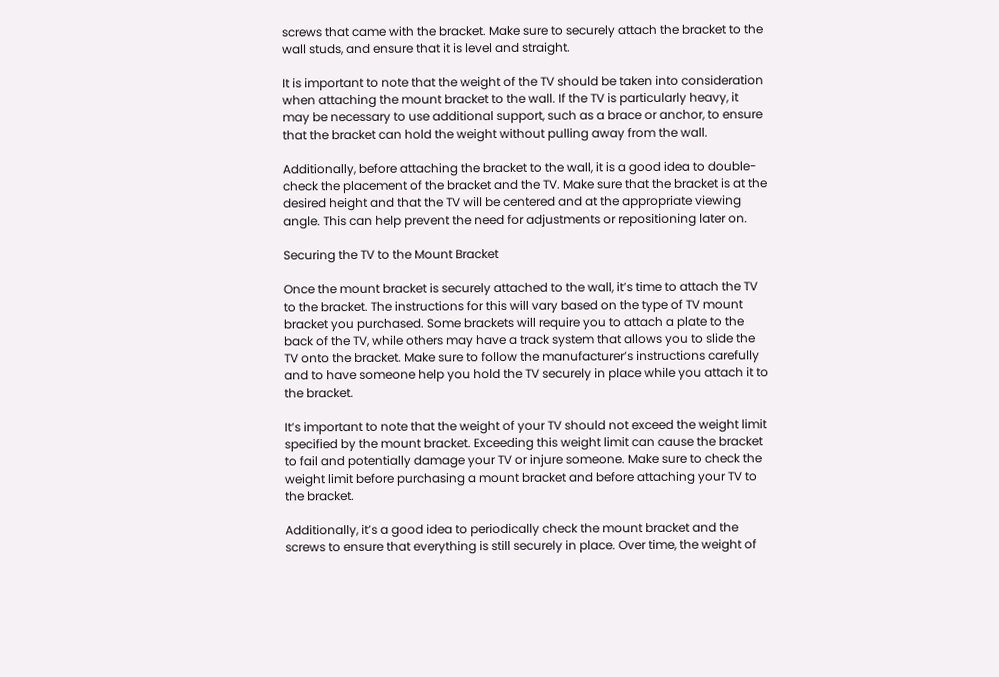screws that came with the bracket. Make sure to securely attach the bracket to the wall studs, and ensure that it is level and straight.

It is important to note that the weight of the TV should be taken into consideration when attaching the mount bracket to the wall. If the TV is particularly heavy, it may be necessary to use additional support, such as a brace or anchor, to ensure that the bracket can hold the weight without pulling away from the wall.

Additionally, before attaching the bracket to the wall, it is a good idea to double-check the placement of the bracket and the TV. Make sure that the bracket is at the desired height and that the TV will be centered and at the appropriate viewing angle. This can help prevent the need for adjustments or repositioning later on.

Securing the TV to the Mount Bracket

Once the mount bracket is securely attached to the wall, it’s time to attach the TV to the bracket. The instructions for this will vary based on the type of TV mount bracket you purchased. Some brackets will require you to attach a plate to the back of the TV, while others may have a track system that allows you to slide the TV onto the bracket. Make sure to follow the manufacturer’s instructions carefully and to have someone help you hold the TV securely in place while you attach it to the bracket.

It’s important to note that the weight of your TV should not exceed the weight limit specified by the mount bracket. Exceeding this weight limit can cause the bracket to fail and potentially damage your TV or injure someone. Make sure to check the weight limit before purchasing a mount bracket and before attaching your TV to the bracket.

Additionally, it’s a good idea to periodically check the mount bracket and the screws to ensure that everything is still securely in place. Over time, the weight of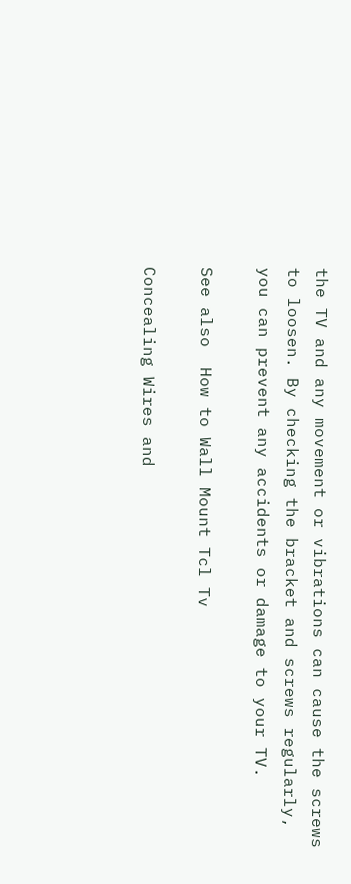the TV and any movement or vibrations can cause the screws to loosen. By checking the bracket and screws regularly, you can prevent any accidents or damage to your TV.

See also  How to Wall Mount Tcl Tv

Concealing Wires and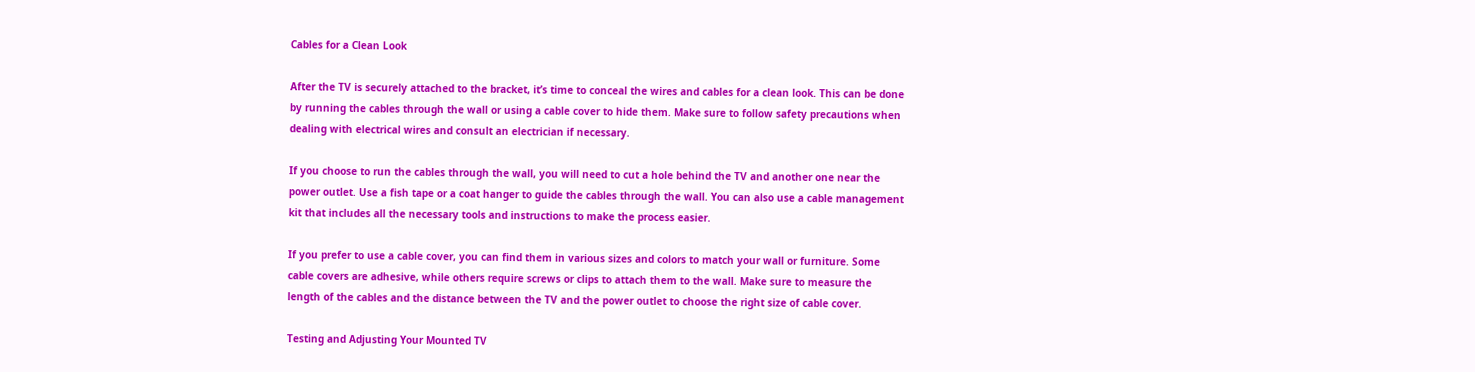Cables for a Clean Look

After the TV is securely attached to the bracket, it’s time to conceal the wires and cables for a clean look. This can be done by running the cables through the wall or using a cable cover to hide them. Make sure to follow safety precautions when dealing with electrical wires and consult an electrician if necessary.

If you choose to run the cables through the wall, you will need to cut a hole behind the TV and another one near the power outlet. Use a fish tape or a coat hanger to guide the cables through the wall. You can also use a cable management kit that includes all the necessary tools and instructions to make the process easier.

If you prefer to use a cable cover, you can find them in various sizes and colors to match your wall or furniture. Some cable covers are adhesive, while others require screws or clips to attach them to the wall. Make sure to measure the length of the cables and the distance between the TV and the power outlet to choose the right size of cable cover.

Testing and Adjusting Your Mounted TV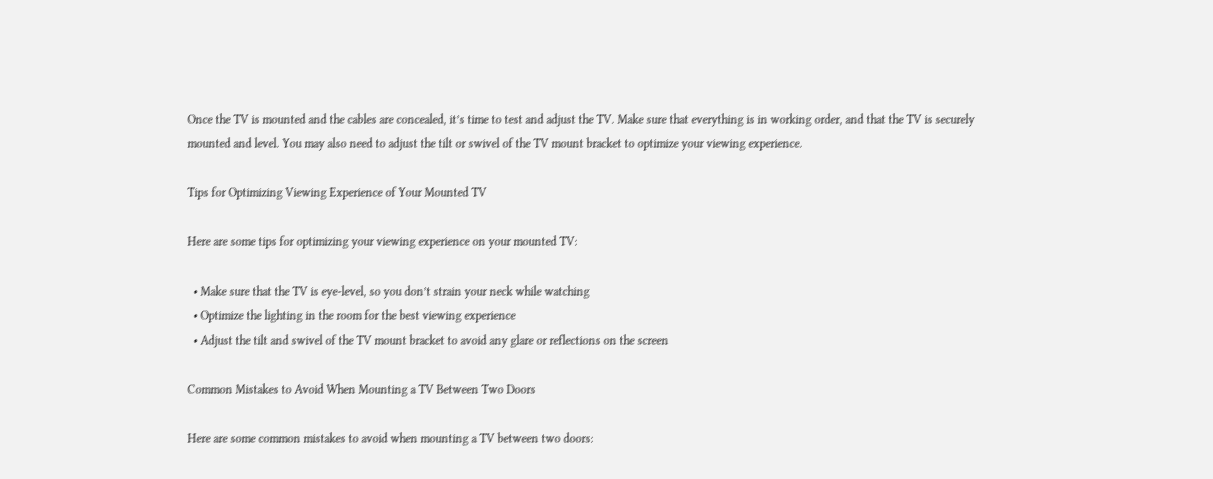Once the TV is mounted and the cables are concealed, it’s time to test and adjust the TV. Make sure that everything is in working order, and that the TV is securely mounted and level. You may also need to adjust the tilt or swivel of the TV mount bracket to optimize your viewing experience.

Tips for Optimizing Viewing Experience of Your Mounted TV

Here are some tips for optimizing your viewing experience on your mounted TV:

  • Make sure that the TV is eye-level, so you don’t strain your neck while watching
  • Optimize the lighting in the room for the best viewing experience
  • Adjust the tilt and swivel of the TV mount bracket to avoid any glare or reflections on the screen

Common Mistakes to Avoid When Mounting a TV Between Two Doors

Here are some common mistakes to avoid when mounting a TV between two doors: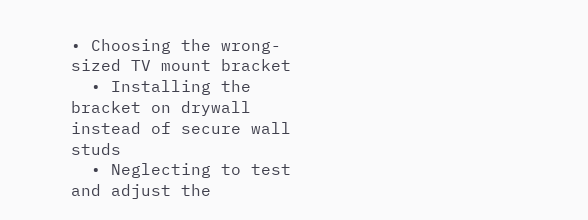• Choosing the wrong-sized TV mount bracket
  • Installing the bracket on drywall instead of secure wall studs
  • Neglecting to test and adjust the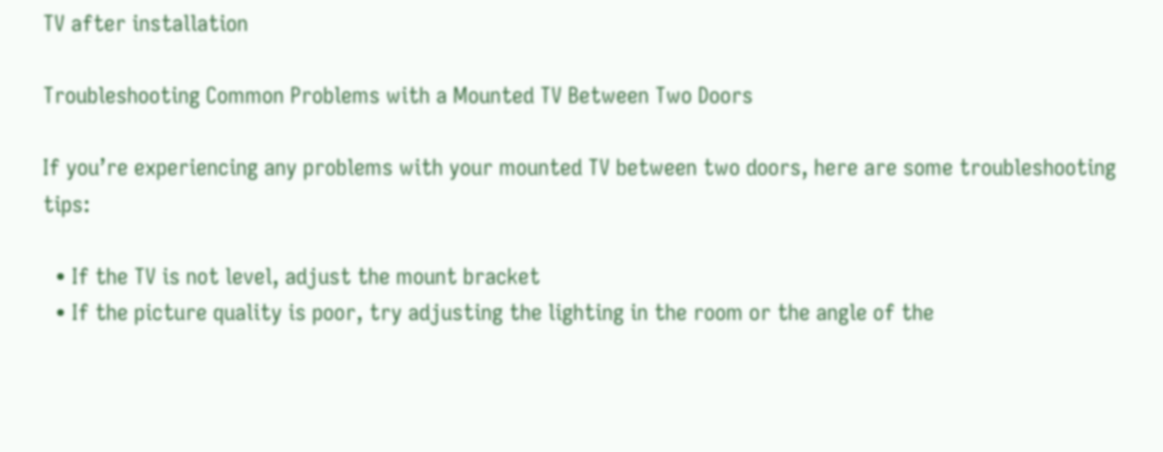TV after installation

Troubleshooting Common Problems with a Mounted TV Between Two Doors

If you’re experiencing any problems with your mounted TV between two doors, here are some troubleshooting tips:

  • If the TV is not level, adjust the mount bracket
  • If the picture quality is poor, try adjusting the lighting in the room or the angle of the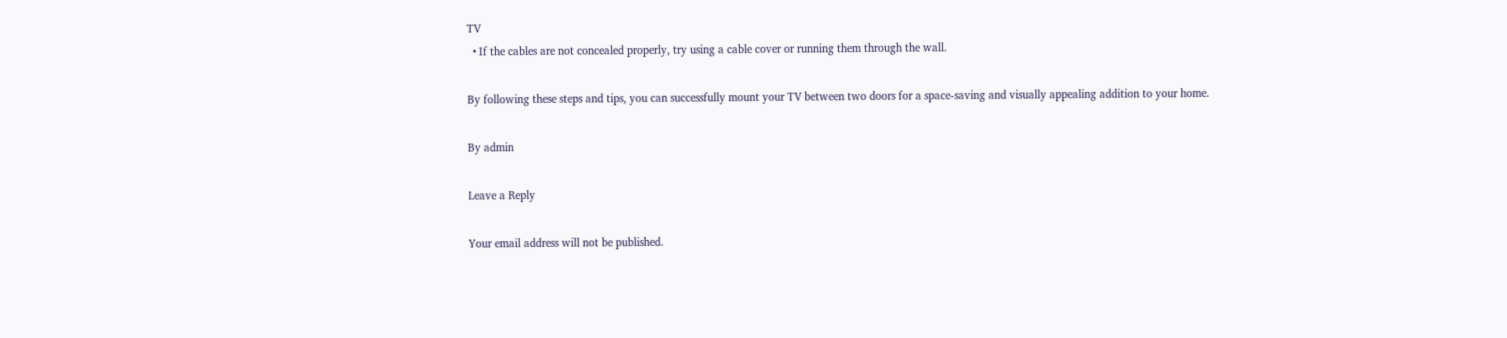TV
  • If the cables are not concealed properly, try using a cable cover or running them through the wall.

By following these steps and tips, you can successfully mount your TV between two doors for a space-saving and visually appealing addition to your home.

By admin

Leave a Reply

Your email address will not be published.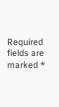Required fields are marked *